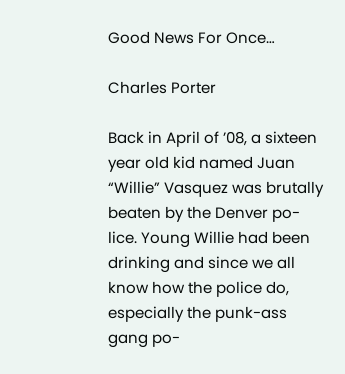Good News For Once…

Charles Porter

Back in April of ’08, a sixteen year old kid named Juan “Willie” Vasquez was brutally beaten by the Denver po-lice. Young Willie had been drinking and since we all know how the police do, especially the punk-ass gang po-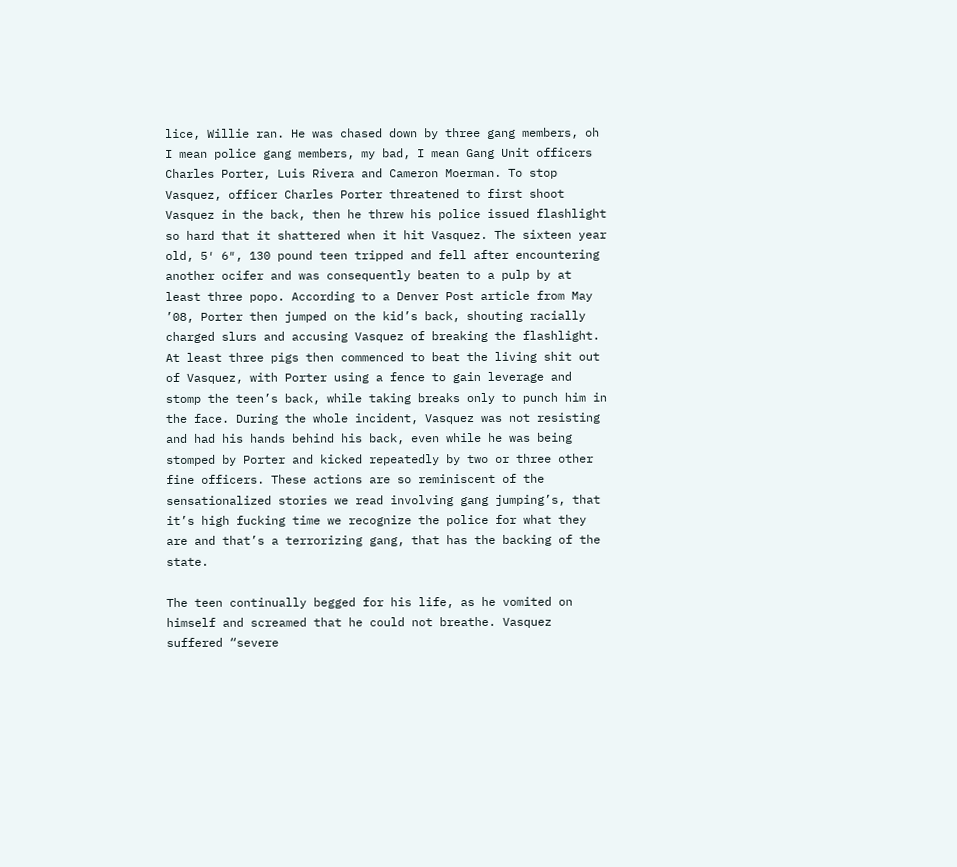lice, Willie ran. He was chased down by three gang members, oh I mean police gang members, my bad, I mean Gang Unit officers Charles Porter, Luis Rivera and Cameron Moerman. To stop Vasquez, officer Charles Porter threatened to first shoot Vasquez in the back, then he threw his police issued flashlight so hard that it shattered when it hit Vasquez. The sixteen year old, 5′ 6″, 130 pound teen tripped and fell after encountering another ocifer and was consequently beaten to a pulp by at least three popo. According to a Denver Post article from May ’08, Porter then jumped on the kid’s back, shouting racially charged slurs and accusing Vasquez of breaking the flashlight. At least three pigs then commenced to beat the living shit out of Vasquez, with Porter using a fence to gain leverage and stomp the teen’s back, while taking breaks only to punch him in the face. During the whole incident, Vasquez was not resisting and had his hands behind his back, even while he was being stomped by Porter and kicked repeatedly by two or three other fine officers. These actions are so reminiscent of the sensationalized stories we read involving gang jumping’s, that it’s high fucking time we recognize the police for what they are and that’s a terrorizing gang, that has the backing of the state.

The teen continually begged for his life, as he vomited on himself and screamed that he could not breathe. Vasquez suffered “severe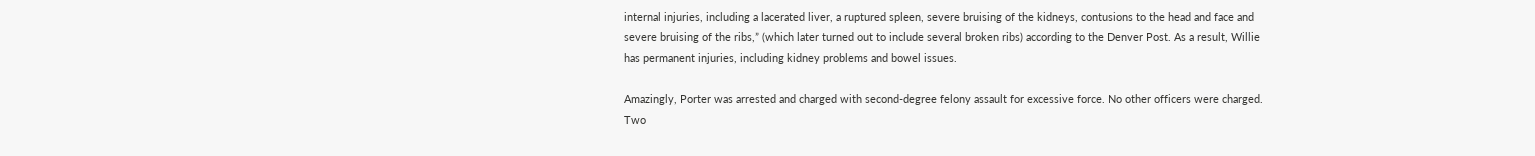internal injuries, including a lacerated liver, a ruptured spleen, severe bruising of the kidneys, contusions to the head and face and severe bruising of the ribs,” (which later turned out to include several broken ribs) according to the Denver Post. As a result, Willie has permanent injuries, including kidney problems and bowel issues.

Amazingly, Porter was arrested and charged with second-degree felony assault for excessive force. No other officers were charged. Two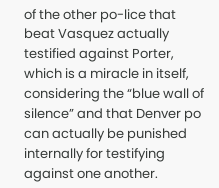of the other po-lice that beat Vasquez actually testified against Porter, which is a miracle in itself, considering the “blue wall of silence” and that Denver po can actually be punished internally for testifying against one another.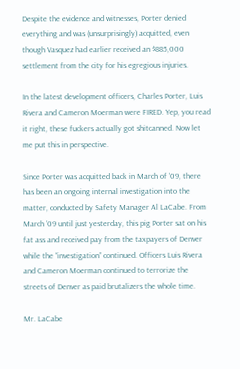Despite the evidence and witnesses, Porter denied everything and was (unsurprisingly) acquitted, even though Vasquez had earlier received an $885,000 settlement from the city for his egregious injuries.

In the latest development officers, Charles Porter, Luis Rivera and Cameron Moerman were FIRED. Yep, you read it right, these fuckers actually got shitcanned. Now let me put this in perspective.

Since Porter was acquitted back in March of ’09, there has been an ongoing internal investigation into the matter, conducted by Safety Manager Al LaCabe. From March ’09 until just yesterday, this pig Porter sat on his fat ass and received pay from the taxpayers of Denver while the “investigation” continued. Officers Luis Rivera and Cameron Moerman continued to terrorize the streets of Denver as paid brutalizers the whole time.

Mr. LaCabe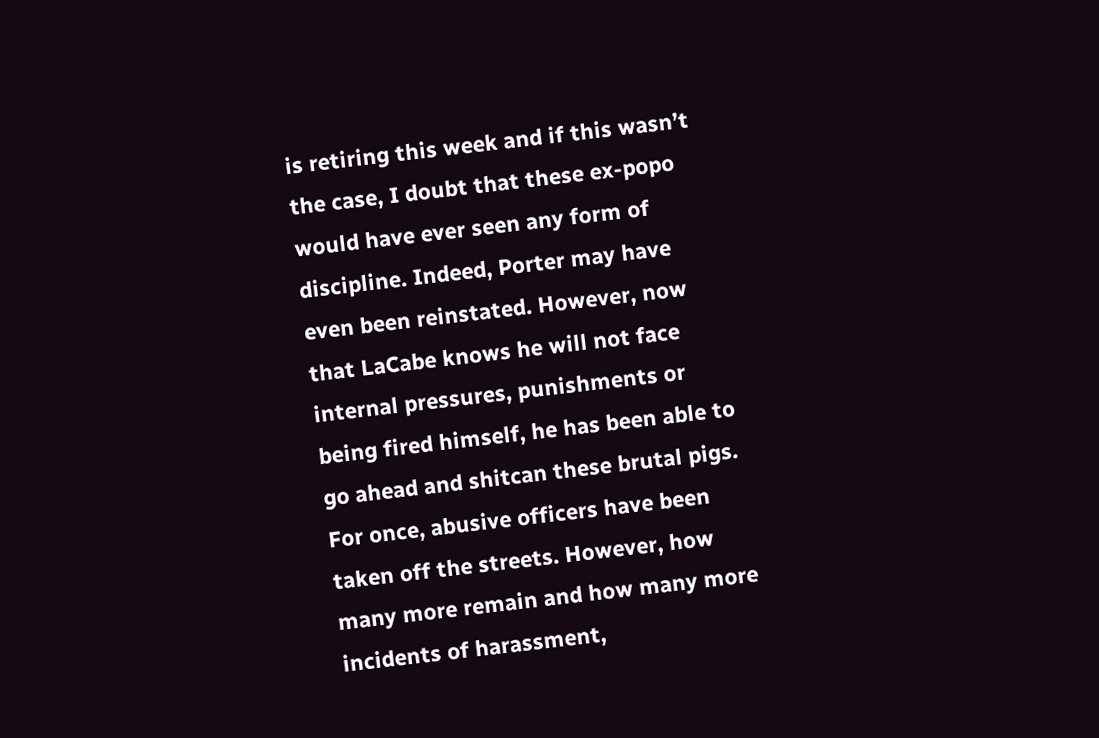is retiring this week and if this wasn’t the case, I doubt that these ex-popo would have ever seen any form of discipline. Indeed, Porter may have even been reinstated. However, now that LaCabe knows he will not face internal pressures, punishments or being fired himself, he has been able to go ahead and shitcan these brutal pigs. For once, abusive officers have been taken off the streets. However, how many more remain and how many more incidents of harassment,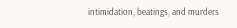intimidation, beatings, and murders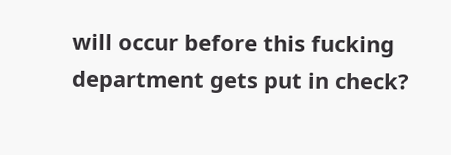will occur before this fucking department gets put in check?